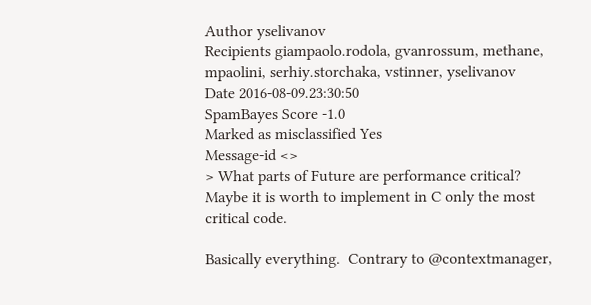Author yselivanov
Recipients giampaolo.rodola, gvanrossum, methane, mpaolini, serhiy.storchaka, vstinner, yselivanov
Date 2016-08-09.23:30:50
SpamBayes Score -1.0
Marked as misclassified Yes
Message-id <>
> What parts of Future are performance critical? Maybe it is worth to implement in C only the most critical code.

Basically everything.  Contrary to @contextmanager,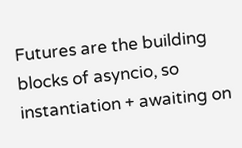Futures are the building blocks of asyncio, so instantiation + awaiting on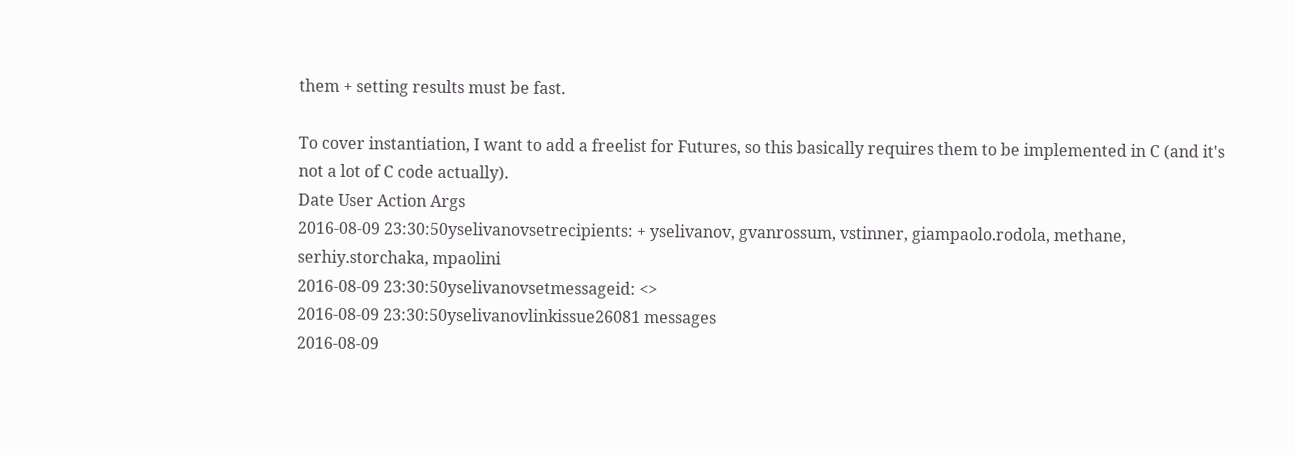them + setting results must be fast.

To cover instantiation, I want to add a freelist for Futures, so this basically requires them to be implemented in C (and it's not a lot of C code actually).
Date User Action Args
2016-08-09 23:30:50yselivanovsetrecipients: + yselivanov, gvanrossum, vstinner, giampaolo.rodola, methane, serhiy.storchaka, mpaolini
2016-08-09 23:30:50yselivanovsetmessageid: <>
2016-08-09 23:30:50yselivanovlinkissue26081 messages
2016-08-09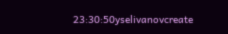23:30:50yselivanovcreate